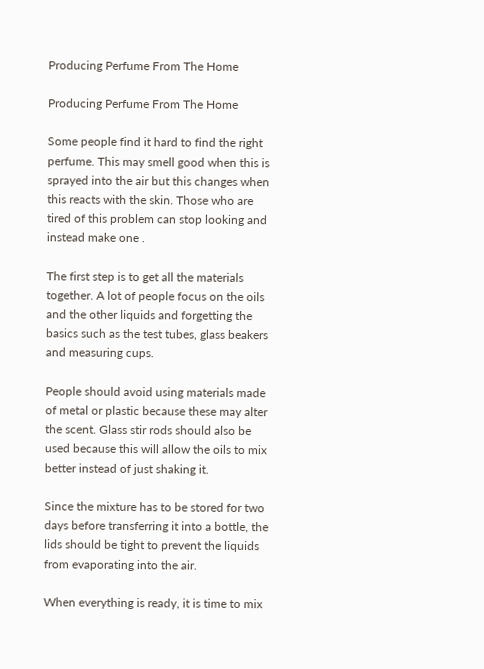Producing Perfume From The Home

Producing Perfume From The Home

Some people find it hard to find the right perfume. This may smell good when this is sprayed into the air but this changes when this reacts with the skin. Those who are tired of this problem can stop looking and instead make one .

The first step is to get all the materials together. A lot of people focus on the oils and the other liquids and forgetting the basics such as the test tubes, glass beakers and measuring cups.

People should avoid using materials made of metal or plastic because these may alter the scent. Glass stir rods should also be used because this will allow the oils to mix better instead of just shaking it.

Since the mixture has to be stored for two days before transferring it into a bottle, the lids should be tight to prevent the liquids from evaporating into the air.

When everything is ready, it is time to mix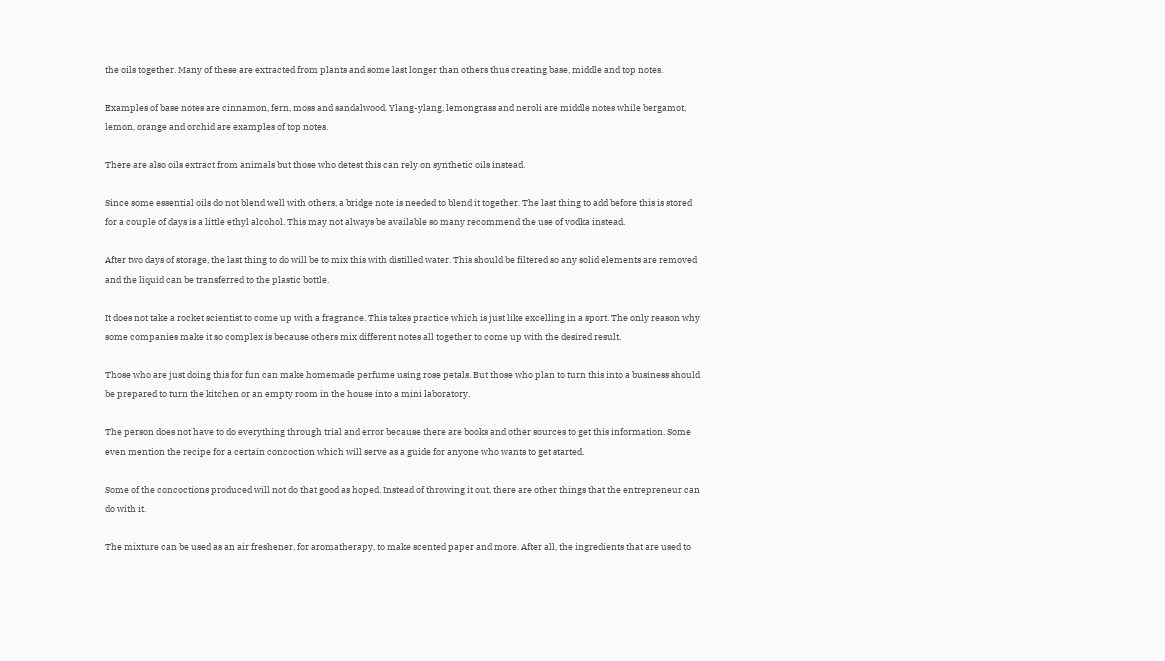the oils together. Many of these are extracted from plants and some last longer than others thus creating base, middle and top notes.

Examples of base notes are cinnamon, fern, moss and sandalwood. Ylang-ylang, lemongrass and neroli are middle notes while bergamot, lemon, orange and orchid are examples of top notes.

There are also oils extract from animals but those who detest this can rely on synthetic oils instead.

Since some essential oils do not blend well with others, a bridge note is needed to blend it together. The last thing to add before this is stored for a couple of days is a little ethyl alcohol. This may not always be available so many recommend the use of vodka instead.

After two days of storage, the last thing to do will be to mix this with distilled water. This should be filtered so any solid elements are removed and the liquid can be transferred to the plastic bottle.

It does not take a rocket scientist to come up with a fragrance. This takes practice which is just like excelling in a sport. The only reason why some companies make it so complex is because others mix different notes all together to come up with the desired result.

Those who are just doing this for fun can make homemade perfume using rose petals. But those who plan to turn this into a business should be prepared to turn the kitchen or an empty room in the house into a mini laboratory.

The person does not have to do everything through trial and error because there are books and other sources to get this information. Some even mention the recipe for a certain concoction which will serve as a guide for anyone who wants to get started.

Some of the concoctions produced will not do that good as hoped. Instead of throwing it out, there are other things that the entrepreneur can do with it.

The mixture can be used as an air freshener, for aromatherapy, to make scented paper and more. After all, the ingredients that are used to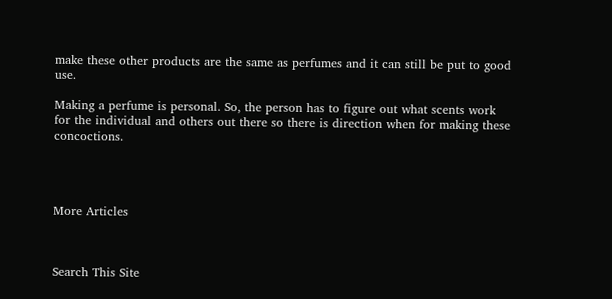make these other products are the same as perfumes and it can still be put to good use.

Making a perfume is personal. So, the person has to figure out what scents work for the individual and others out there so there is direction when for making these concoctions.




More Articles



Search This Site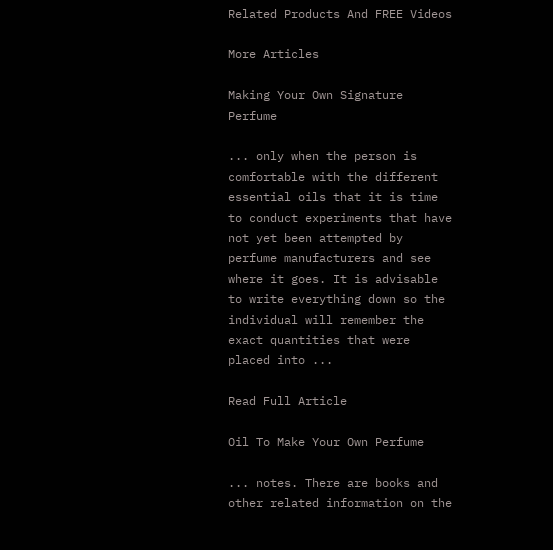Related Products And FREE Videos

More Articles

Making Your Own Signature Perfume

... only when the person is comfortable with the different essential oils that it is time to conduct experiments that have not yet been attempted by perfume manufacturers and see where it goes. It is advisable to write everything down so the individual will remember the exact quantities that were placed into ...

Read Full Article

Oil To Make Your Own Perfume

... notes. There are books and other related information on the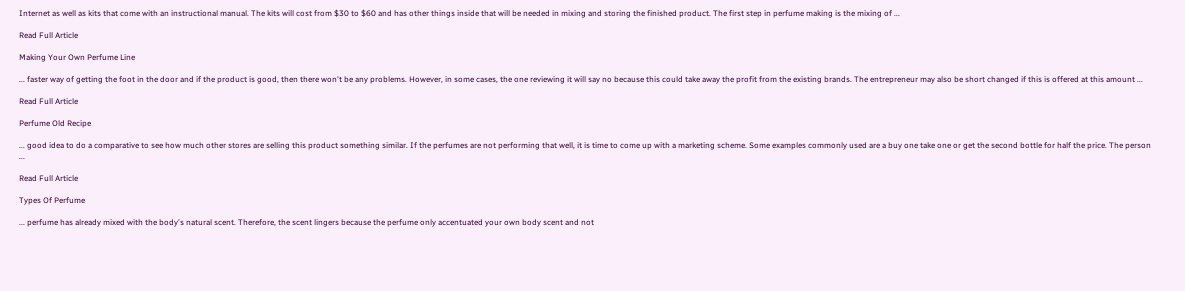Internet as well as kits that come with an instructional manual. The kits will cost from $30 to $60 and has other things inside that will be needed in mixing and storing the finished product. The first step in perfume making is the mixing of ...

Read Full Article

Making Your Own Perfume Line

... faster way of getting the foot in the door and if the product is good, then there won't be any problems. However, in some cases, the one reviewing it will say no because this could take away the profit from the existing brands. The entrepreneur may also be short changed if this is offered at this amount ...

Read Full Article

Perfume Old Recipe

... good idea to do a comparative to see how much other stores are selling this product something similar. If the perfumes are not performing that well, it is time to come up with a marketing scheme. Some examples commonly used are a buy one take one or get the second bottle for half the price. The person ...

Read Full Article

Types Of Perfume

... perfume has already mixed with the body's natural scent. Therefore, the scent lingers because the perfume only accentuated your own body scent and not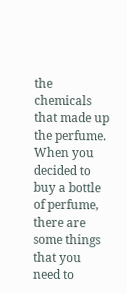the chemicals that made up the perfume. When you decided to buy a bottle of perfume, there are some things that you need to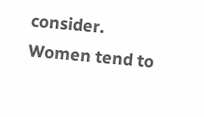consider. Women tend to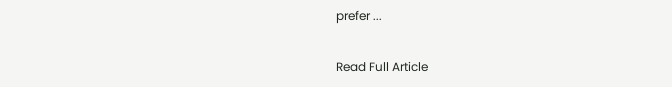prefer ...

Read Full Article